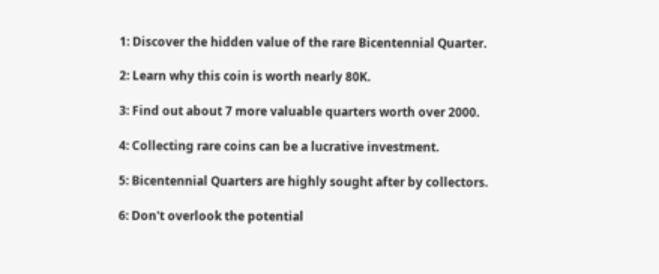1: Discover the hidden value of the rare Bicentennial Quarter.

2: Learn why this coin is worth nearly 80K.

3: Find out about 7 more valuable quarters worth over 2000.

4: Collecting rare coins can be a lucrative investment.

5: Bicentennial Quarters are highly sought after by collectors.

6: Don't overlook the potential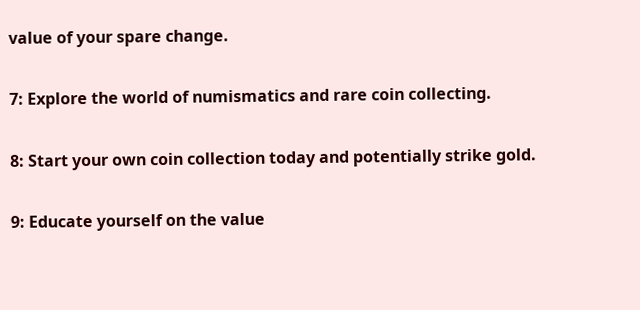value of your spare change.

7: Explore the world of numismatics and rare coin collecting.

8: Start your own coin collection today and potentially strike gold.

9: Educate yourself on the value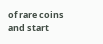of rare coins and start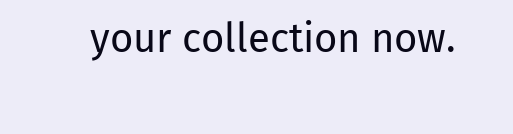your collection now.